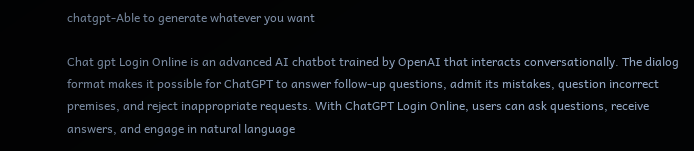chatgpt-Able to generate whatever you want

Chat gpt Login Online is an advanced AI chatbot trained by OpenAI that interacts conversationally. The dialog format makes it possible for ChatGPT to answer follow-up questions, admit its mistakes, question incorrect premises, and reject inappropriate requests. With ChatGPT Login Online, users can ask questions, receive answers, and engage in natural language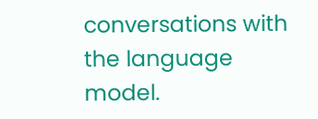conversations with the language model.